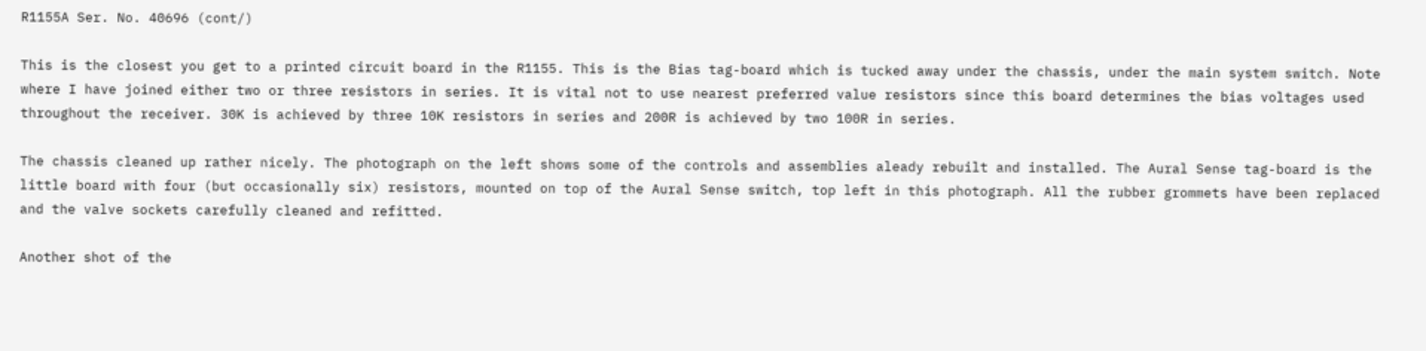R1155A Ser. No. 40696 (cont/)

This is the closest you get to a printed circuit board in the R1155. This is the Bias tag-board which is tucked away under the chassis, under the main system switch. Note where I have joined either two or three resistors in series. It is vital not to use nearest preferred value resistors since this board determines the bias voltages used throughout the receiver. 30K is achieved by three 10K resistors in series and 200R is achieved by two 100R in series.

The chassis cleaned up rather nicely. The photograph on the left shows some of the controls and assemblies aleady rebuilt and installed. The Aural Sense tag-board is the little board with four (but occasionally six) resistors, mounted on top of the Aural Sense switch, top left in this photograph. All the rubber grommets have been replaced and the valve sockets carefully cleaned and refitted.

Another shot of the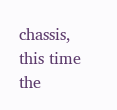chassis, this time the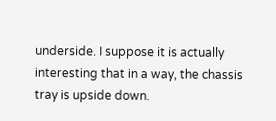underside. I suppose it is actually interesting that in a way, the chassis tray is upside down.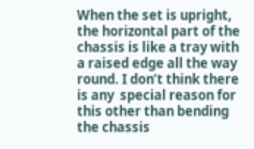When the set is upright, the horizontal part of the chassis is like a tray with a raised edge all the way round. I don’t think there is any  special reason for this other than bending the chassis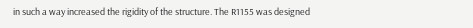in such a way increased the rigidity of the structure. The R1155 was designed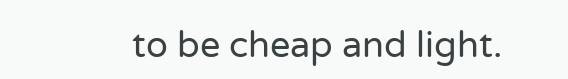to be cheap and light.